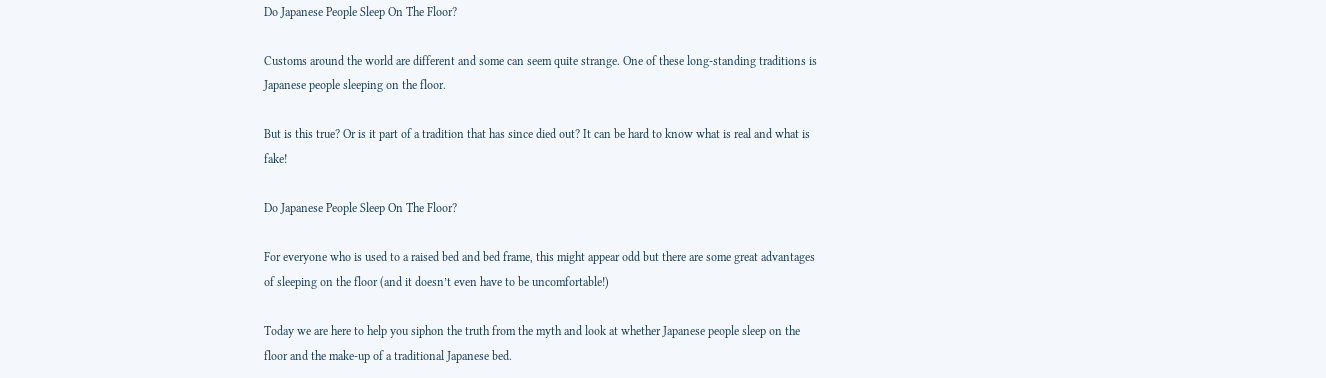Do Japanese People Sleep On The Floor?

Customs around the world are different and some can seem quite strange. One of these long-standing traditions is Japanese people sleeping on the floor.

But is this true? Or is it part of a tradition that has since died out? It can be hard to know what is real and what is fake!

Do Japanese People Sleep On The Floor?

For everyone who is used to a raised bed and bed frame, this might appear odd but there are some great advantages of sleeping on the floor (and it doesn’t even have to be uncomfortable!)

Today we are here to help you siphon the truth from the myth and look at whether Japanese people sleep on the floor and the make-up of a traditional Japanese bed.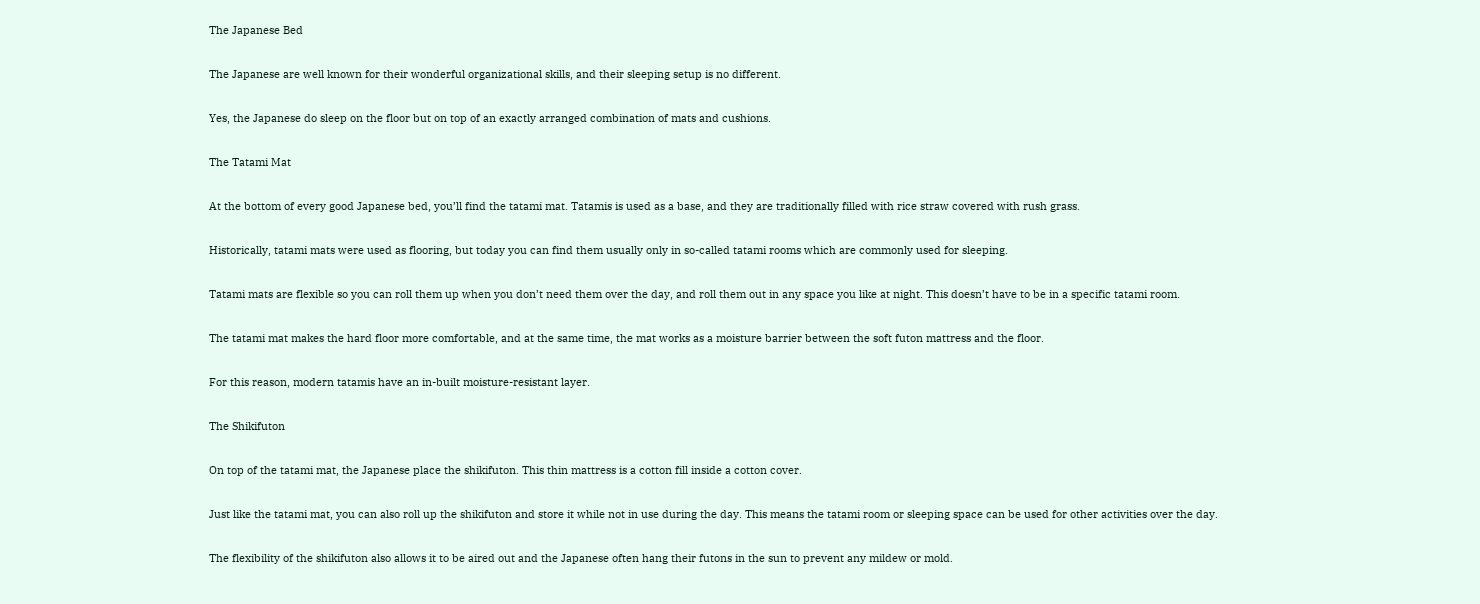The Japanese Bed

The Japanese are well known for their wonderful organizational skills, and their sleeping setup is no different.

Yes, the Japanese do sleep on the floor but on top of an exactly arranged combination of mats and cushions.

The Tatami Mat

At the bottom of every good Japanese bed, you’ll find the tatami mat. Tatamis is used as a base, and they are traditionally filled with rice straw covered with rush grass.

Historically, tatami mats were used as flooring, but today you can find them usually only in so-called tatami rooms which are commonly used for sleeping.

Tatami mats are flexible so you can roll them up when you don’t need them over the day, and roll them out in any space you like at night. This doesn’t have to be in a specific tatami room.

The tatami mat makes the hard floor more comfortable, and at the same time, the mat works as a moisture barrier between the soft futon mattress and the floor.

For this reason, modern tatamis have an in-built moisture-resistant layer.

The Shikifuton

On top of the tatami mat, the Japanese place the shikifuton. This thin mattress is a cotton fill inside a cotton cover.

Just like the tatami mat, you can also roll up the shikifuton and store it while not in use during the day. This means the tatami room or sleeping space can be used for other activities over the day.

The flexibility of the shikifuton also allows it to be aired out and the Japanese often hang their futons in the sun to prevent any mildew or mold.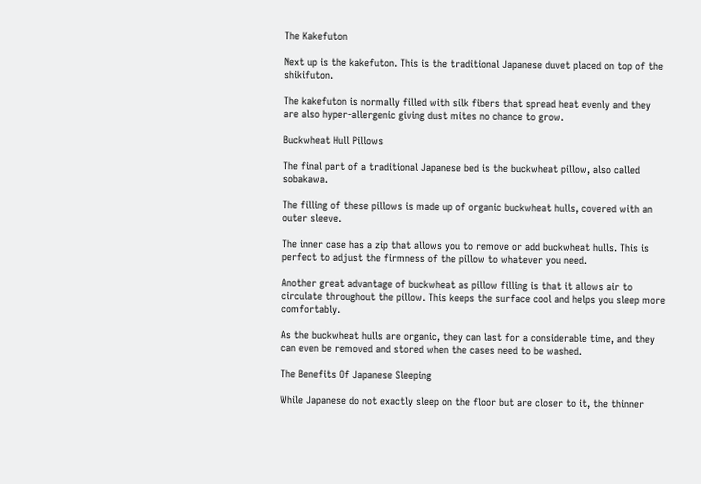The Kakefuton

Next up is the kakefuton. This is the traditional Japanese duvet placed on top of the shikifuton.

The kakefuton is normally filled with silk fibers that spread heat evenly and they are also hyper-allergenic giving dust mites no chance to grow.

Buckwheat Hull Pillows

The final part of a traditional Japanese bed is the buckwheat pillow, also called sobakawa.

The filling of these pillows is made up of organic buckwheat hulls, covered with an outer sleeve.

The inner case has a zip that allows you to remove or add buckwheat hulls. This is perfect to adjust the firmness of the pillow to whatever you need.

Another great advantage of buckwheat as pillow filling is that it allows air to circulate throughout the pillow. This keeps the surface cool and helps you sleep more comfortably.

As the buckwheat hulls are organic, they can last for a considerable time, and they can even be removed and stored when the cases need to be washed.

The Benefits Of Japanese Sleeping

While Japanese do not exactly sleep on the floor but are closer to it, the thinner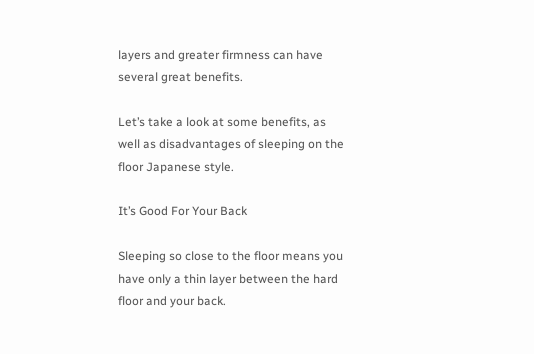layers and greater firmness can have several great benefits.

Let’s take a look at some benefits, as well as disadvantages of sleeping on the floor Japanese style.

It’s Good For Your Back

Sleeping so close to the floor means you have only a thin layer between the hard floor and your back.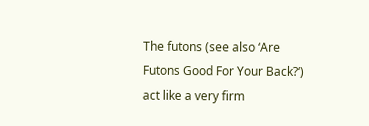The futons (see also ‘Are Futons Good For Your Back?‘) act like a very firm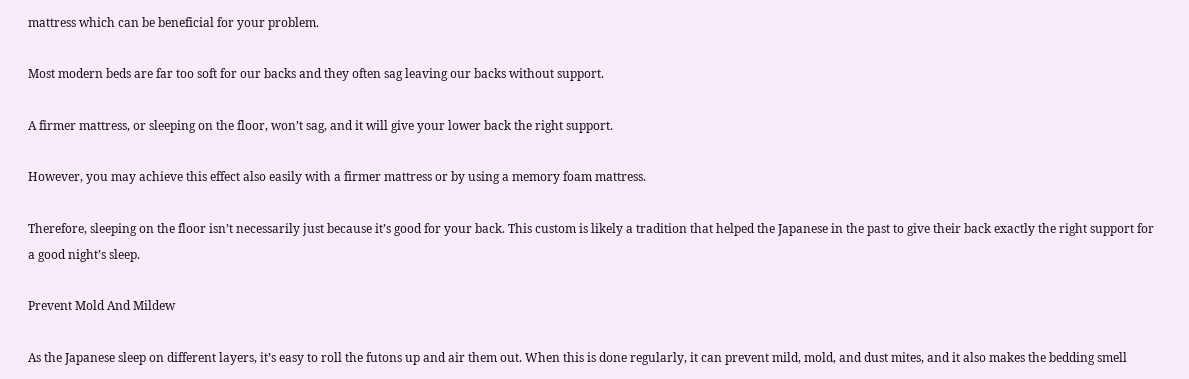mattress which can be beneficial for your problem.

Most modern beds are far too soft for our backs and they often sag leaving our backs without support.

A firmer mattress, or sleeping on the floor, won’t sag, and it will give your lower back the right support.

However, you may achieve this effect also easily with a firmer mattress or by using a memory foam mattress.

Therefore, sleeping on the floor isn’t necessarily just because it’s good for your back. This custom is likely a tradition that helped the Japanese in the past to give their back exactly the right support for a good night’s sleep.

Prevent Mold And Mildew

As the Japanese sleep on different layers, it’s easy to roll the futons up and air them out. When this is done regularly, it can prevent mild, mold, and dust mites, and it also makes the bedding smell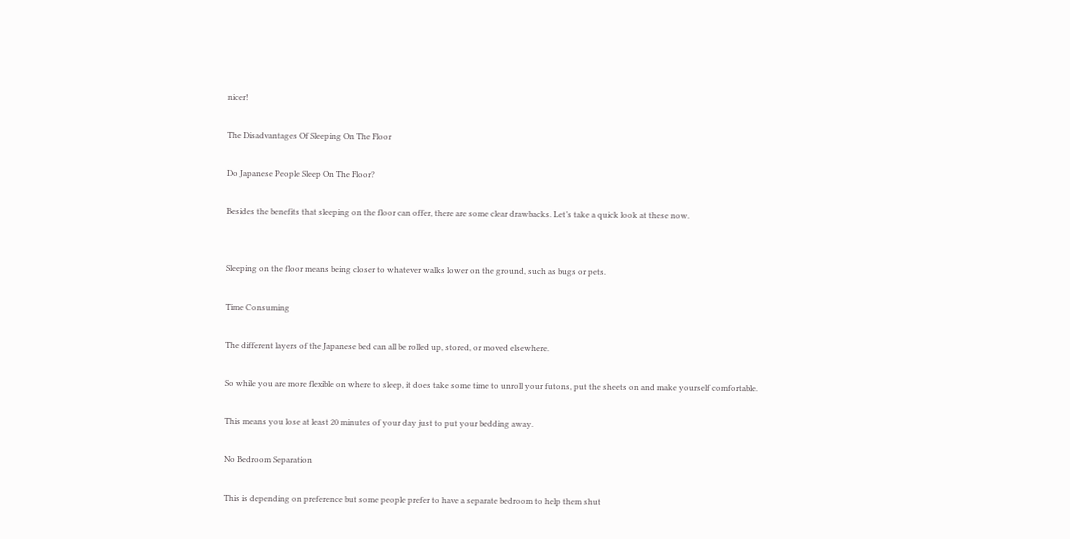nicer!

The Disadvantages Of Sleeping On The Floor

Do Japanese People Sleep On The Floor?

Besides the benefits that sleeping on the floor can offer, there are some clear drawbacks. Let’s take a quick look at these now.


Sleeping on the floor means being closer to whatever walks lower on the ground, such as bugs or pets.

Time Consuming

The different layers of the Japanese bed can all be rolled up, stored, or moved elsewhere.

So while you are more flexible on where to sleep, it does take some time to unroll your futons, put the sheets on and make yourself comfortable.

This means you lose at least 20 minutes of your day just to put your bedding away.

No Bedroom Separation

This is depending on preference but some people prefer to have a separate bedroom to help them shut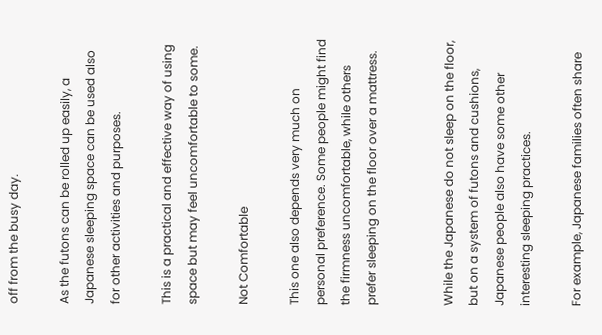off from the busy day.

As the futons can be rolled up easily, a Japanese sleeping space can be used also for other activities and purposes.

This is a practical and effective way of using space but may feel uncomfortable to some.

Not Comfortable

This one also depends very much on personal preference. Some people might find the firmness uncomfortable, while others prefer sleeping on the floor over a mattress.


While the Japanese do not sleep on the floor, but on a system of futons and cushions, Japanese people also have some other interesting sleeping practices.

For example, Japanese families often share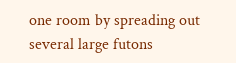one room by spreading out several large futons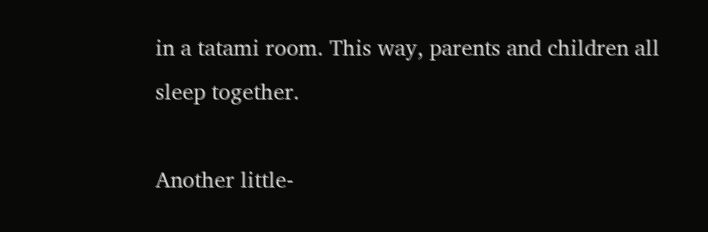in a tatami room. This way, parents and children all sleep together.

Another little-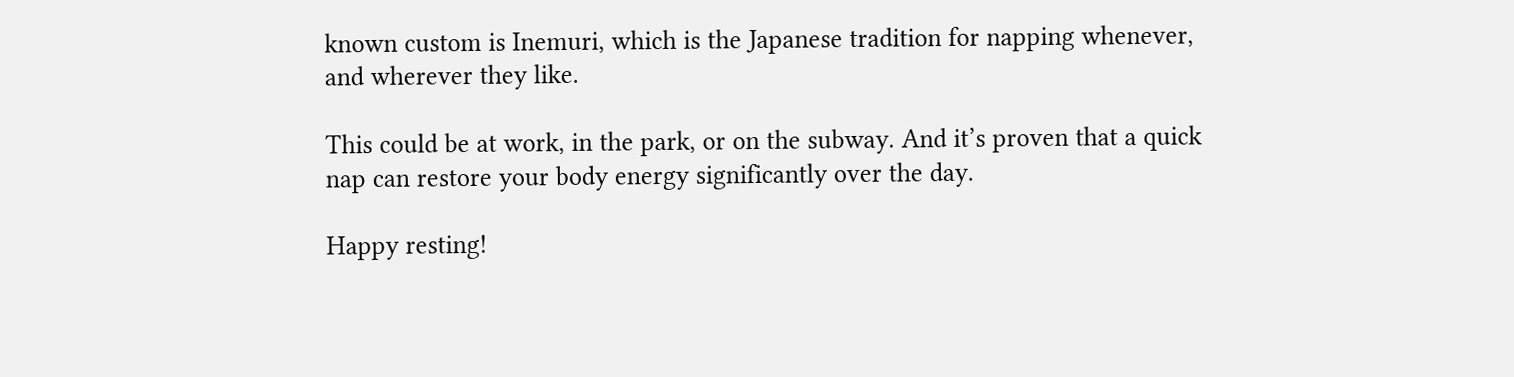known custom is Inemuri, which is the Japanese tradition for napping whenever, and wherever they like.

This could be at work, in the park, or on the subway. And it’s proven that a quick nap can restore your body energy significantly over the day.

Happy resting!